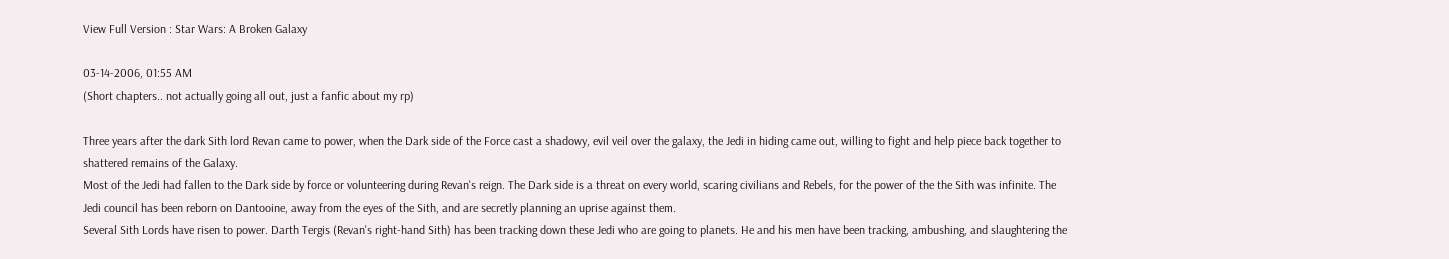View Full Version : Star Wars: A Broken Galaxy

03-14-2006, 01:55 AM
(Short chapters.. not actually going all out, just a fanfic about my rp)

Three years after the dark Sith lord Revan came to power, when the Dark side of the Force cast a shadowy, evil veil over the galaxy, the Jedi in hiding came out, willing to fight and help piece back together to shattered remains of the Galaxy.
Most of the Jedi had fallen to the Dark side by force or volunteering during Revan's reign. The Dark side is a threat on every world, scaring civilians and Rebels, for the power of the the Sith was infinite. The Jedi council has been reborn on Dantooine, away from the eyes of the Sith, and are secretly planning an uprise against them.
Several Sith Lords have risen to power. Darth Tergis (Revan's right-hand Sith) has been tracking down these Jedi who are going to planets. He and his men have been tracking, ambushing, and slaughtering the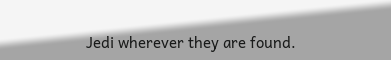Jedi wherever they are found.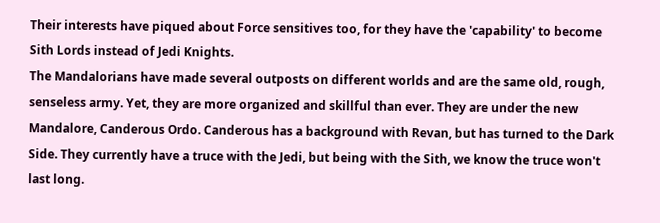Their interests have piqued about Force sensitives too, for they have the 'capability' to become Sith Lords instead of Jedi Knights.
The Mandalorians have made several outposts on different worlds and are the same old, rough, senseless army. Yet, they are more organized and skillful than ever. They are under the new Mandalore, Canderous Ordo. Canderous has a background with Revan, but has turned to the Dark Side. They currently have a truce with the Jedi, but being with the Sith, we know the truce won't last long.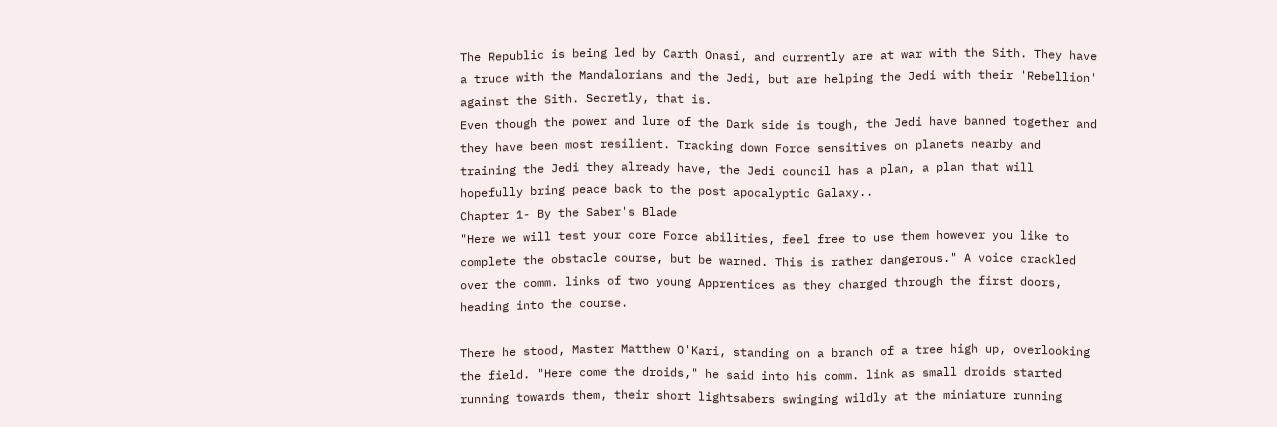The Republic is being led by Carth Onasi, and currently are at war with the Sith. They have a truce with the Mandalorians and the Jedi, but are helping the Jedi with their 'Rebellion' against the Sith. Secretly, that is.
Even though the power and lure of the Dark side is tough, the Jedi have banned together and they have been most resilient. Tracking down Force sensitives on planets nearby and training the Jedi they already have, the Jedi council has a plan, a plan that will hopefully bring peace back to the post apocalyptic Galaxy..
Chapter 1- By the Saber's Blade
"Here we will test your core Force abilities, feel free to use them however you like to complete the obstacle course, but be warned. This is rather dangerous." A voice crackled over the comm. links of two young Apprentices as they charged through the first doors, heading into the course.

There he stood, Master Matthew O'Kari, standing on a branch of a tree high up, overlooking the field. "Here come the droids," he said into his comm. link as small droids started running towards them, their short lightsabers swinging wildly at the miniature running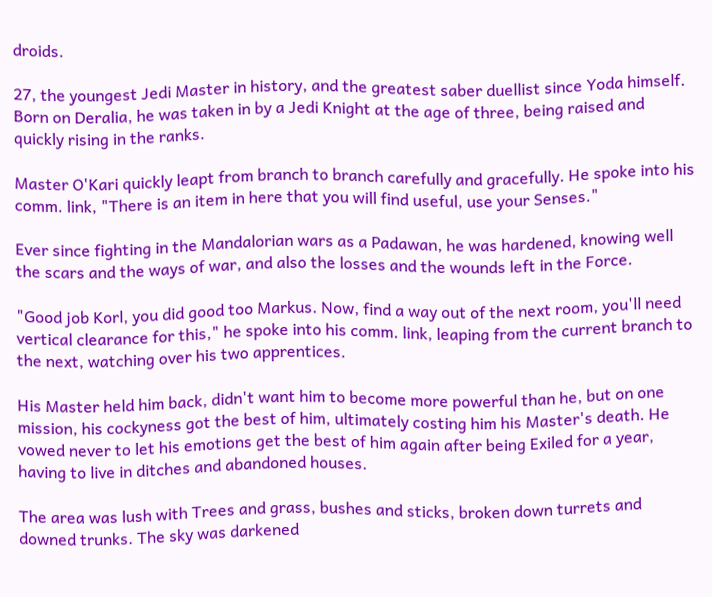droids.

27, the youngest Jedi Master in history, and the greatest saber duellist since Yoda himself. Born on Deralia, he was taken in by a Jedi Knight at the age of three, being raised and quickly rising in the ranks.

Master O'Kari quickly leapt from branch to branch carefully and gracefully. He spoke into his comm. link, "There is an item in here that you will find useful, use your Senses."

Ever since fighting in the Mandalorian wars as a Padawan, he was hardened, knowing well the scars and the ways of war, and also the losses and the wounds left in the Force.

"Good job Korl, you did good too Markus. Now, find a way out of the next room, you'll need vertical clearance for this," he spoke into his comm. link, leaping from the current branch to the next, watching over his two apprentices.

His Master held him back, didn't want him to become more powerful than he, but on one mission, his cockyness got the best of him, ultimately costing him his Master's death. He vowed never to let his emotions get the best of him again after being Exiled for a year, having to live in ditches and abandoned houses.

The area was lush with Trees and grass, bushes and sticks, broken down turrets and downed trunks. The sky was darkened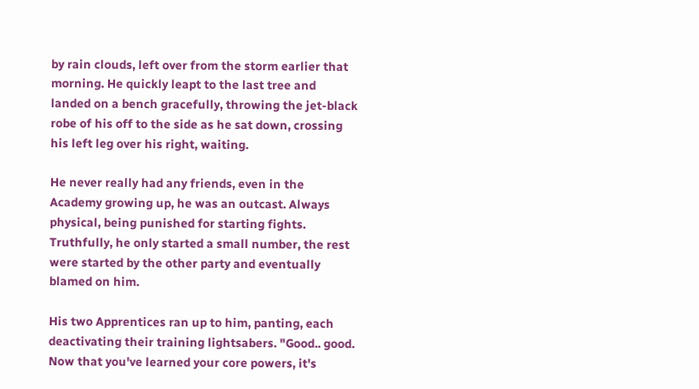by rain clouds, left over from the storm earlier that morning. He quickly leapt to the last tree and landed on a bench gracefully, throwing the jet-black robe of his off to the side as he sat down, crossing his left leg over his right, waiting.

He never really had any friends, even in the Academy growing up, he was an outcast. Always physical, being punished for starting fights. Truthfully, he only started a small number, the rest were started by the other party and eventually blamed on him.

His two Apprentices ran up to him, panting, each deactivating their training lightsabers. "Good.. good. Now that you've learned your core powers, it's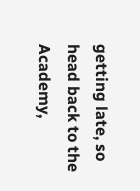getting late, so head back to the Academy,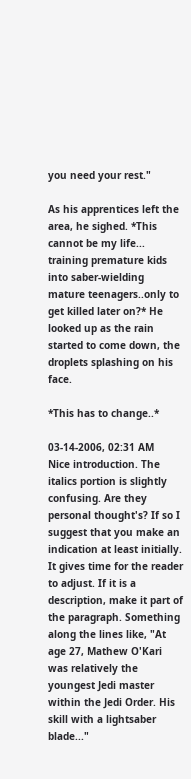you need your rest."

As his apprentices left the area, he sighed. *This cannot be my life... training premature kids into saber-wielding mature teenagers..only to get killed later on?* He looked up as the rain started to come down, the droplets splashing on his face.

*This has to change..*

03-14-2006, 02:31 AM
Nice introduction. The italics portion is slightly confusing. Are they personal thought's? If so I suggest that you make an indication at least initially. It gives time for the reader to adjust. If it is a description, make it part of the paragraph. Something along the lines like, "At age 27, Mathew O'Kari was relatively the youngest Jedi master within the Jedi Order. His skill with a lightsaber blade..."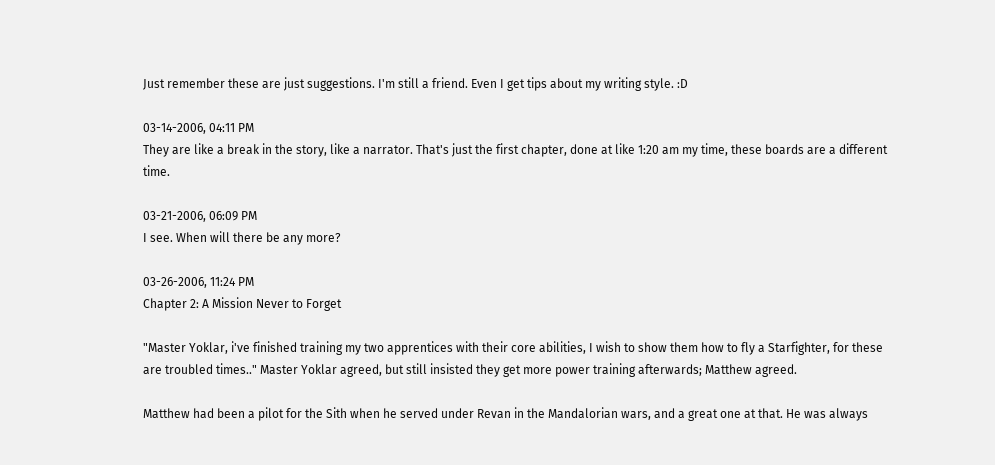Just remember these are just suggestions. I'm still a friend. Even I get tips about my writing style. :D

03-14-2006, 04:11 PM
They are like a break in the story, like a narrator. That's just the first chapter, done at like 1:20 am my time, these boards are a different time.

03-21-2006, 06:09 PM
I see. When will there be any more?

03-26-2006, 11:24 PM
Chapter 2: A Mission Never to Forget

"Master Yoklar, i've finished training my two apprentices with their core abilities, I wish to show them how to fly a Starfighter, for these are troubled times.." Master Yoklar agreed, but still insisted they get more power training afterwards; Matthew agreed.

Matthew had been a pilot for the Sith when he served under Revan in the Mandalorian wars, and a great one at that. He was always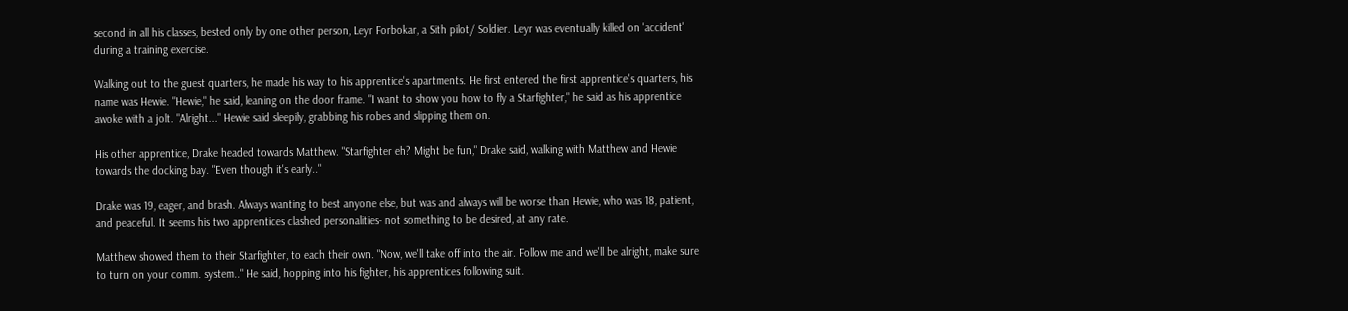second in all his classes, bested only by one other person, Leyr Forbokar, a Sith pilot/ Soldier. Leyr was eventually killed on 'accident' during a training exercise.

Walking out to the guest quarters, he made his way to his apprentice's apartments. He first entered the first apprentice's quarters, his name was Hewie. "Hewie," he said, leaning on the door frame. "I want to show you how to fly a Starfighter," he said as his apprentice awoke with a jolt. "Alright..." Hewie said sleepily, grabbing his robes and slipping them on.

His other apprentice, Drake headed towards Matthew. "Starfighter eh? Might be fun," Drake said, walking with Matthew and Hewie towards the docking bay. "Even though it's early.."

Drake was 19, eager, and brash. Always wanting to best anyone else, but was and always will be worse than Hewie, who was 18, patient, and peaceful. It seems his two apprentices clashed personalities- not something to be desired, at any rate.

Matthew showed them to their Starfighter, to each their own. "Now, we'll take off into the air. Follow me and we'll be alright, make sure to turn on your comm. system.." He said, hopping into his fighter, his apprentices following suit.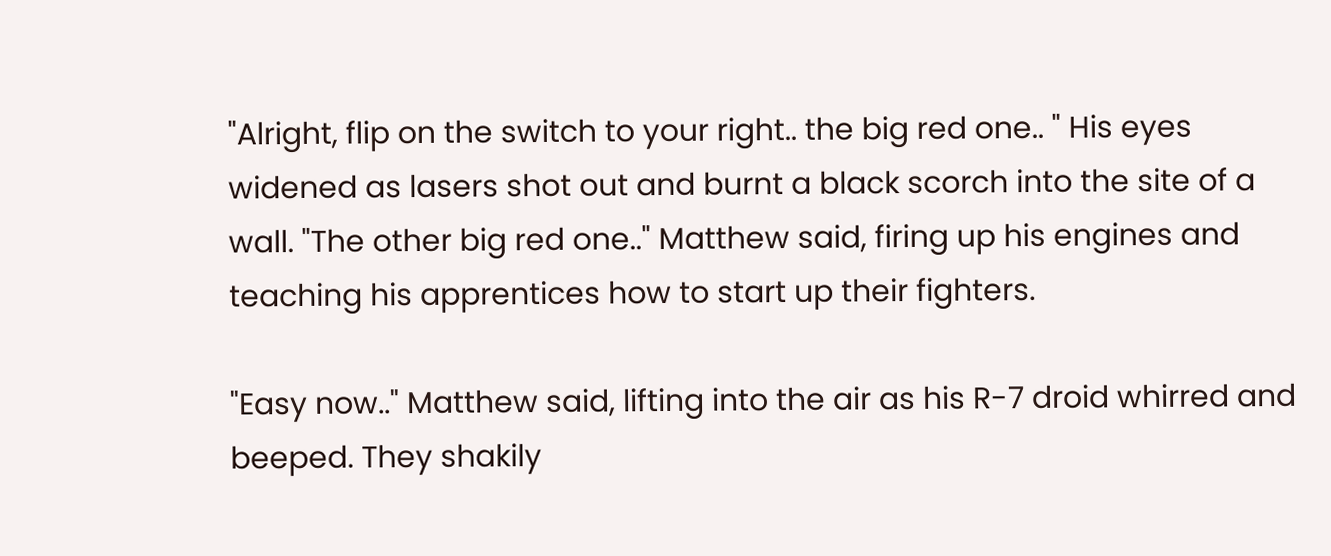"Alright, flip on the switch to your right.. the big red one.. " His eyes widened as lasers shot out and burnt a black scorch into the site of a wall. "The other big red one.." Matthew said, firing up his engines and teaching his apprentices how to start up their fighters.

"Easy now.." Matthew said, lifting into the air as his R-7 droid whirred and beeped. They shakily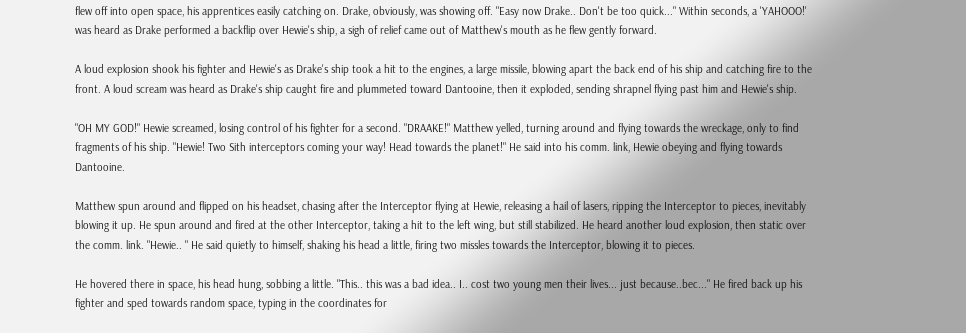flew off into open space, his apprentices easily catching on. Drake, obviously, was showing off. "Easy now Drake.. Don't be too quick..." Within seconds, a 'YAHOOO!' was heard as Drake performed a backflip over Hewie's ship, a sigh of relief came out of Matthew's mouth as he flew gently forward.

A loud explosion shook his fighter and Hewie's as Drake's ship took a hit to the engines, a large missile, blowing apart the back end of his ship and catching fire to the front. A loud scream was heard as Drake's ship caught fire and plummeted toward Dantooine, then it exploded, sending shrapnel flying past him and Hewie's ship.

"OH MY GOD!" Hewie screamed, losing control of his fighter for a second. "DRAAKE!" Matthew yelled, turning around and flying towards the wreckage, only to find fragments of his ship. "Hewie! Two Sith interceptors coming your way! Head towards the planet!" He said into his comm. link, Hewie obeying and flying towards Dantooine.

Matthew spun around and flipped on his headset, chasing after the Interceptor flying at Hewie, releasing a hail of lasers, ripping the Interceptor to pieces, inevitably blowing it up. He spun around and fired at the other Interceptor, taking a hit to the left wing, but still stabilized. He heard another loud explosion, then static over the comm. link. "Hewie.. " He said quietly to himself, shaking his head a little, firing two missles towards the Interceptor, blowing it to pieces.

He hovered there in space, his head hung, sobbing a little. "This.. this was a bad idea.. I.. cost two young men their lives... just because..bec..." He fired back up his fighter and sped towards random space, typing in the coordinates for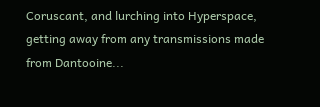Coruscant, and lurching into Hyperspace, getting away from any transmissions made from Dantooine...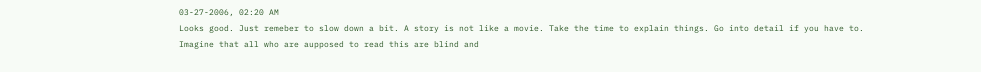03-27-2006, 02:20 AM
Looks good. Just remeber to slow down a bit. A story is not like a movie. Take the time to explain things. Go into detail if you have to. Imagine that all who are aupposed to read this are blind and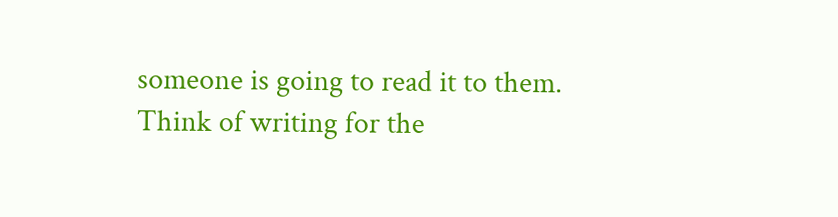someone is going to read it to them. Think of writing for the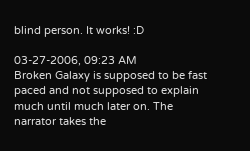blind person. It works! :D

03-27-2006, 09:23 AM
Broken Galaxy is supposed to be fast paced and not supposed to explain much until much later on. The narrator takes the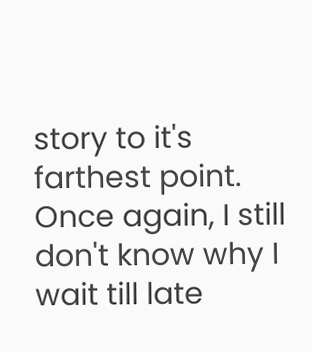story to it's farthest point. Once again, I still don't know why I wait till late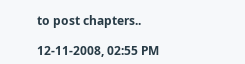to post chapters..

12-11-2008, 02:55 PM